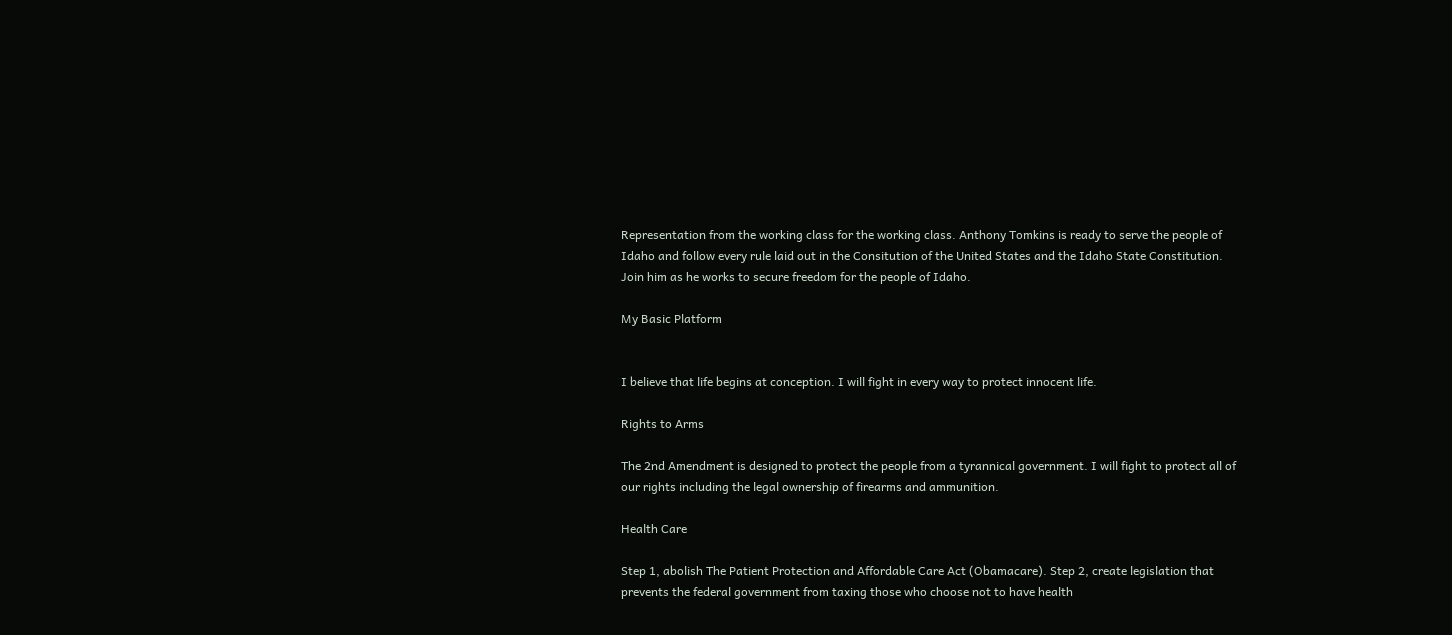Representation from the working class for the working class. Anthony Tomkins is ready to serve the people of Idaho and follow every rule laid out in the Consitution of the United States and the Idaho State Constitution. Join him as he works to secure freedom for the people of Idaho.

My Basic Platform


I believe that life begins at conception. I will fight in every way to protect innocent life.

Rights to Arms

The 2nd Amendment is designed to protect the people from a tyrannical government. I will fight to protect all of our rights including the legal ownership of firearms and ammunition.

Health Care

Step 1, abolish The Patient Protection and Affordable Care Act (Obamacare). Step 2, create legislation that prevents the federal government from taxing those who choose not to have health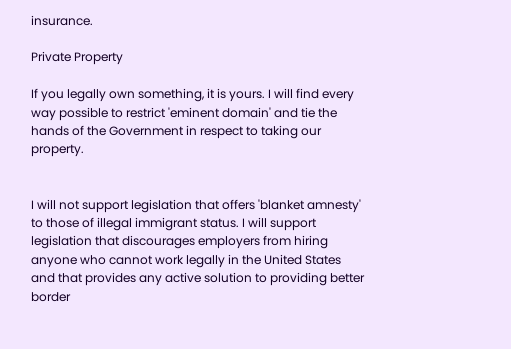insurance.

Private Property

If you legally own something, it is yours. I will find every way possible to restrict 'eminent domain' and tie the hands of the Government in respect to taking our property.


I will not support legislation that offers 'blanket amnesty' to those of illegal immigrant status. I will support legislation that discourages employers from hiring anyone who cannot work legally in the United States and that provides any active solution to providing better border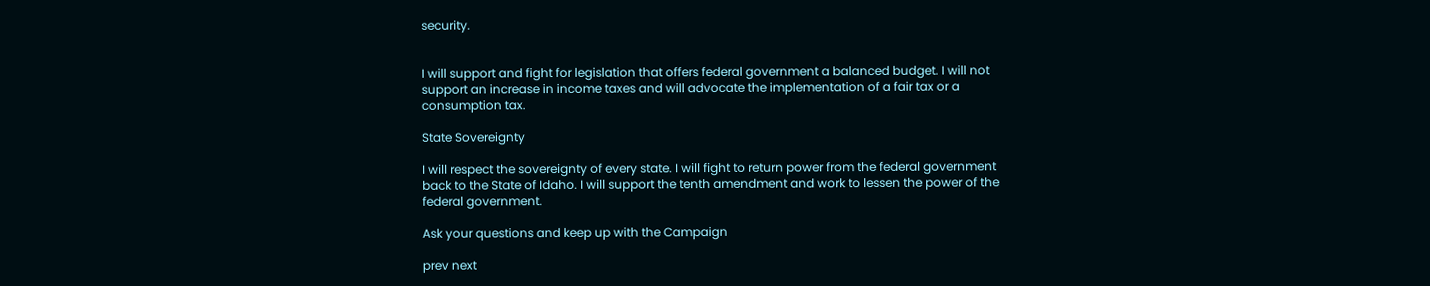security.


I will support and fight for legislation that offers federal government a balanced budget. I will not support an increase in income taxes and will advocate the implementation of a fair tax or a consumption tax.

State Sovereignty

I will respect the sovereignty of every state. I will fight to return power from the federal government back to the State of Idaho. I will support the tenth amendment and work to lessen the power of the federal government.

Ask your questions and keep up with the Campaign

prev next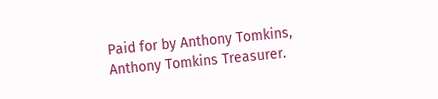Paid for by Anthony Tomkins, Anthony Tomkins Treasurer.